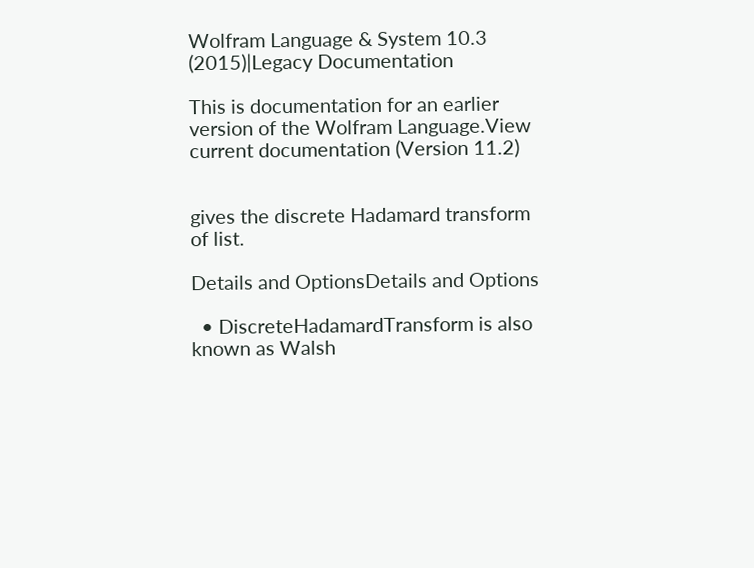Wolfram Language & System 10.3 (2015)|Legacy Documentation

This is documentation for an earlier version of the Wolfram Language.View current documentation (Version 11.2)


gives the discrete Hadamard transform of list.

Details and OptionsDetails and Options

  • DiscreteHadamardTransform is also known as Walsh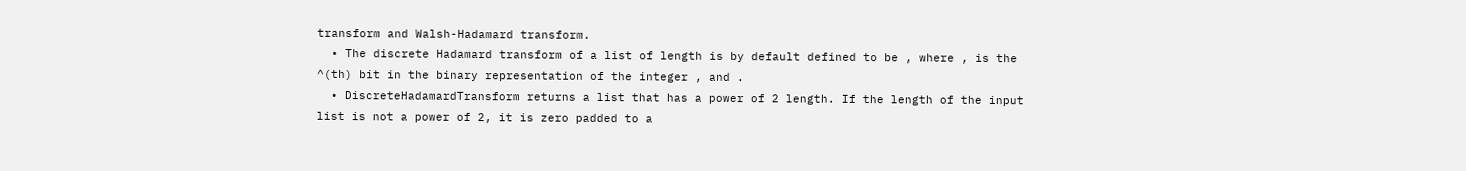transform and Walsh-Hadamard transform.
  • The discrete Hadamard transform of a list of length is by default defined to be , where , is the ^(th) bit in the binary representation of the integer , and .
  • DiscreteHadamardTransform returns a list that has a power of 2 length. If the length of the input list is not a power of 2, it is zero padded to a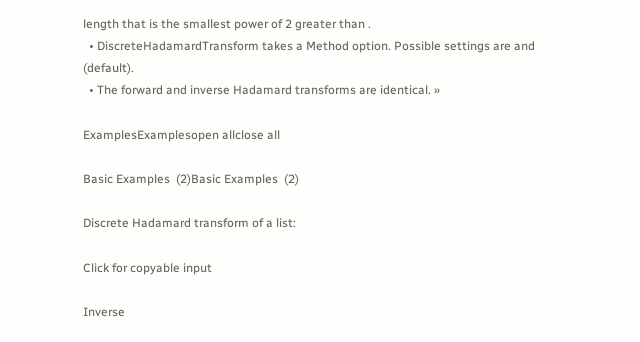length that is the smallest power of 2 greater than .
  • DiscreteHadamardTransform takes a Method option. Possible settings are and (default).
  • The forward and inverse Hadamard transforms are identical. »

ExamplesExamplesopen allclose all

Basic Examples  (2)Basic Examples  (2)

Discrete Hadamard transform of a list:

Click for copyable input

Inverse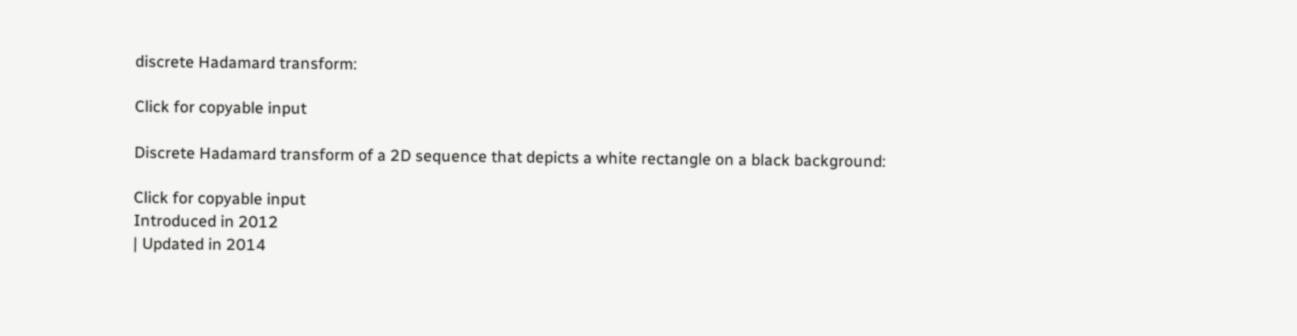discrete Hadamard transform:

Click for copyable input

Discrete Hadamard transform of a 2D sequence that depicts a white rectangle on a black background:

Click for copyable input
Introduced in 2012
| Updated in 2014